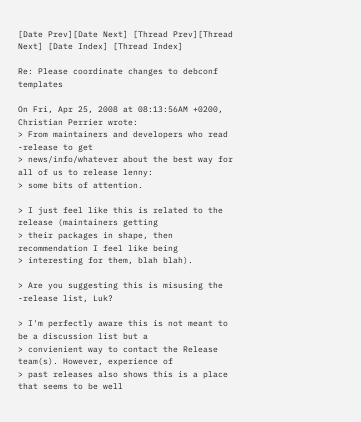[Date Prev][Date Next] [Thread Prev][Thread Next] [Date Index] [Thread Index]

Re: Please coordinate changes to debconf templates

On Fri, Apr 25, 2008 at 08:13:56AM +0200, Christian Perrier wrote:
> From maintainers and developers who read -release to get
> news/info/whatever about the best way for all of us to release lenny:
> some bits of attention.

> I just feel like this is related to the release (maintainers getting
> their packages in shape, then recommendation I feel like being
> interesting for them, blah blah).

> Are you suggesting this is misusing the -release list, Luk?

> I'm perfectly aware this is not meant to be a discussion list but a
> convienient way to contact the Release team(s). However, experience of
> past releases also shows this is a place that seems to be well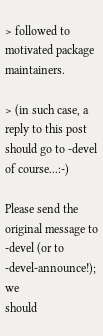> followed to motivated package maintainers.

> (in such case, a reply to this post should go to -devel of course...:-)

Please send the original message to -devel (or to -devel-announce!); we
should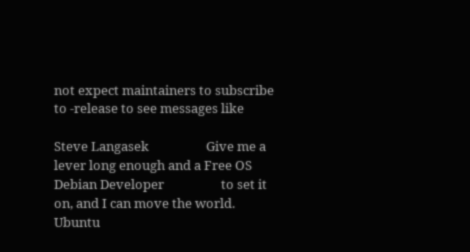not expect maintainers to subscribe to -release to see messages like

Steve Langasek                   Give me a lever long enough and a Free OS
Debian Developer                   to set it on, and I can move the world.
Ubuntu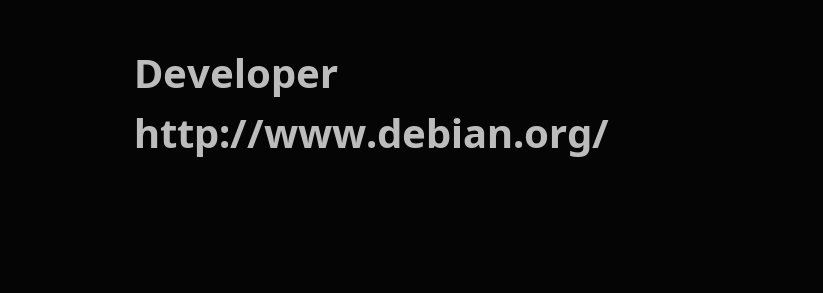Developer                                    http://www.debian.org/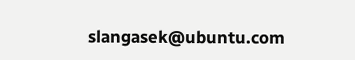slangasek@ubuntu.com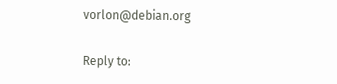vorlon@debian.org

Reply to: